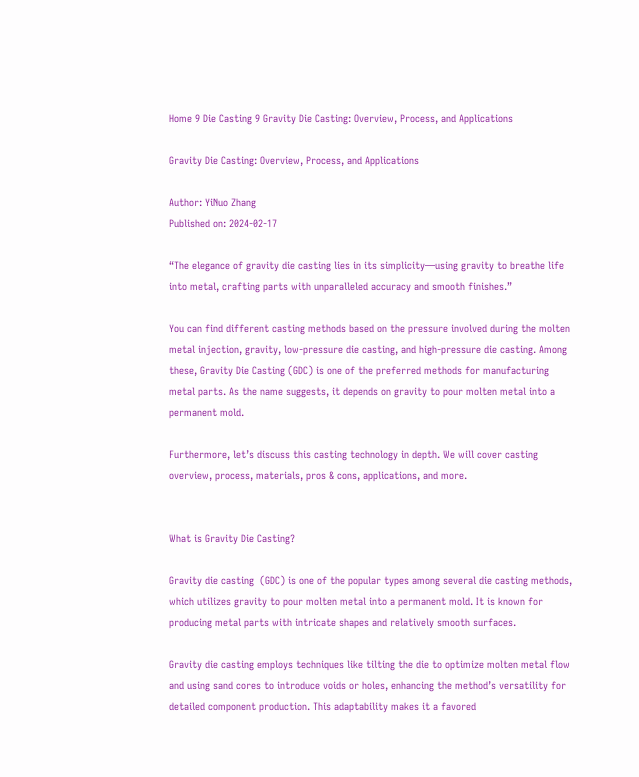Home 9 Die Casting 9 Gravity Die Casting: Overview, Process, and Applications

Gravity Die Casting: Overview, Process, and Applications

Author: YiNuo Zhang
Published on: 2024-02-17

“The elegance of gravity die casting lies in its simplicity—using gravity to breathe life into metal, crafting parts with unparalleled accuracy and smooth finishes.”

You can find different casting methods based on the pressure involved during the molten metal injection, gravity, low-pressure die casting, and high-pressure die casting. Among these, Gravity Die Casting (GDC) is one of the preferred methods for manufacturing metal parts. As the name suggests, it depends on gravity to pour molten metal into a permanent mold.

Furthermore, let’s discuss this casting technology in depth. We will cover casting overview, process, materials, pros & cons, applications, and more.


What is Gravity Die Casting?

Gravity die casting  (GDC) is one of the popular types among several die casting methods, which utilizes gravity to pour molten metal into a permanent mold. It is known for producing metal parts with intricate shapes and relatively smooth surfaces.

Gravity die casting employs techniques like tilting the die to optimize molten metal flow and using sand cores to introduce voids or holes, enhancing the method’s versatility for detailed component production. This adaptability makes it a favored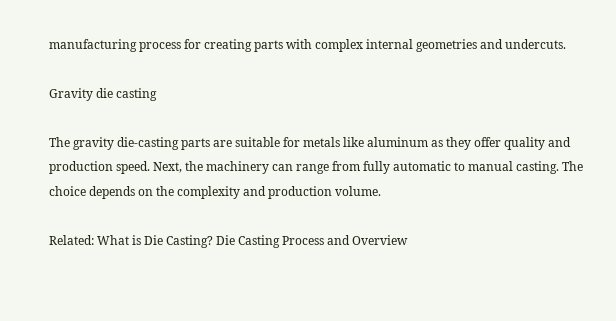manufacturing process for creating parts with complex internal geometries and undercuts.

Gravity die casting

The gravity die-casting parts are suitable for metals like aluminum as they offer quality and production speed. Next, the machinery can range from fully automatic to manual casting. The choice depends on the complexity and production volume.

Related: What is Die Casting? Die Casting Process and Overview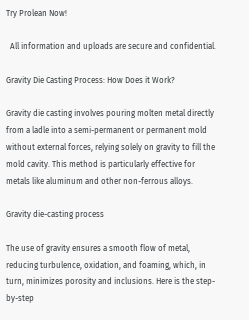Try Prolean Now!

  All information and uploads are secure and confidential.

Gravity Die Casting Process: How Does it Work?

Gravity die casting involves pouring molten metal directly from a ladle into a semi-permanent or permanent mold without external forces, relying solely on gravity to fill the mold cavity. This method is particularly effective for metals like aluminum and other non-ferrous alloys.

Gravity die-casting process

The use of gravity ensures a smooth flow of metal, reducing turbulence, oxidation, and foaming, which, in turn, minimizes porosity and inclusions. Here is the step-by-step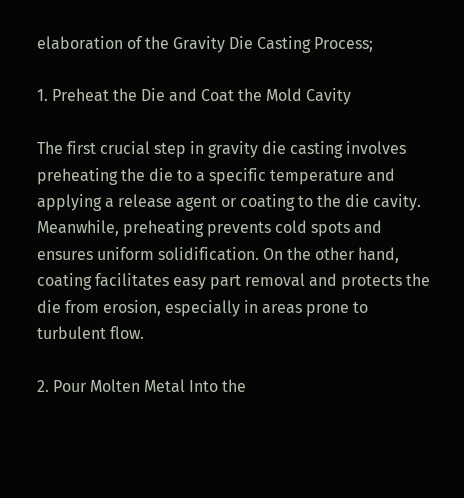elaboration of the Gravity Die Casting Process;

1. Preheat the Die and Coat the Mold Cavity

The first crucial step in gravity die casting involves preheating the die to a specific temperature and applying a release agent or coating to the die cavity. Meanwhile, preheating prevents cold spots and ensures uniform solidification. On the other hand, coating facilitates easy part removal and protects the die from erosion, especially in areas prone to turbulent flow.

2. Pour Molten Metal Into the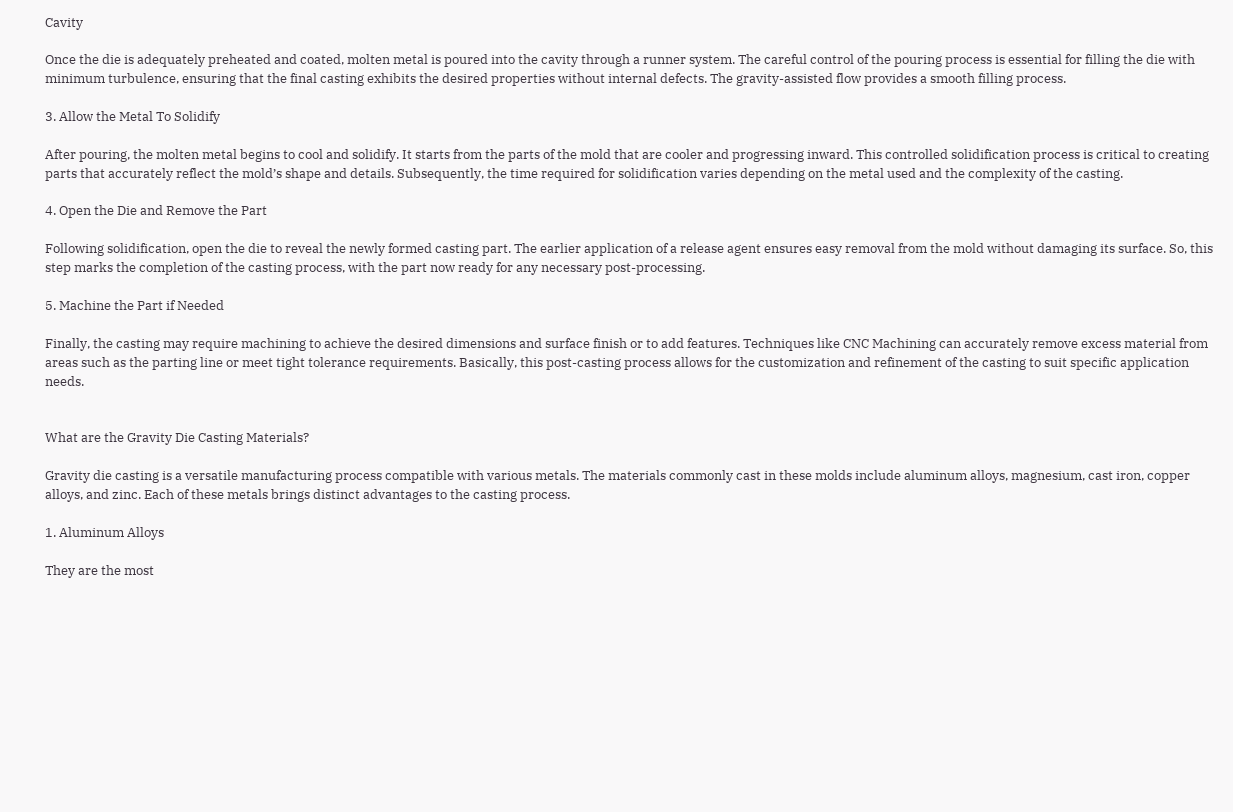Cavity

Once the die is adequately preheated and coated, molten metal is poured into the cavity through a runner system. The careful control of the pouring process is essential for filling the die with minimum turbulence, ensuring that the final casting exhibits the desired properties without internal defects. The gravity-assisted flow provides a smooth filling process.

3. Allow the Metal To Solidify

After pouring, the molten metal begins to cool and solidify. It starts from the parts of the mold that are cooler and progressing inward. This controlled solidification process is critical to creating parts that accurately reflect the mold’s shape and details. Subsequently, the time required for solidification varies depending on the metal used and the complexity of the casting.

4. Open the Die and Remove the Part

Following solidification, open the die to reveal the newly formed casting part. The earlier application of a release agent ensures easy removal from the mold without damaging its surface. So, this step marks the completion of the casting process, with the part now ready for any necessary post-processing.

5. Machine the Part if Needed

Finally, the casting may require machining to achieve the desired dimensions and surface finish or to add features. Techniques like CNC Machining can accurately remove excess material from areas such as the parting line or meet tight tolerance requirements. Basically, this post-casting process allows for the customization and refinement of the casting to suit specific application needs.


What are the Gravity Die Casting Materials?

Gravity die casting is a versatile manufacturing process compatible with various metals. The materials commonly cast in these molds include aluminum alloys, magnesium, cast iron, copper alloys, and zinc. Each of these metals brings distinct advantages to the casting process.

1. Aluminum Alloys

They are the most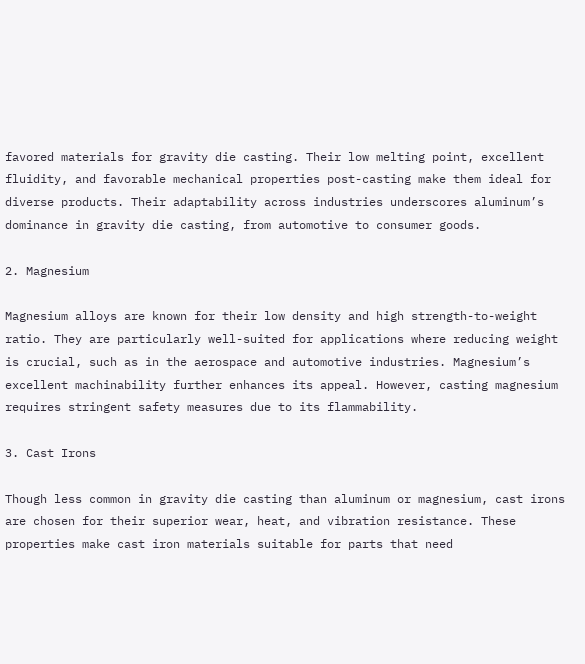favored materials for gravity die casting. Their low melting point, excellent fluidity, and favorable mechanical properties post-casting make them ideal for diverse products. Their adaptability across industries underscores aluminum’s dominance in gravity die casting, from automotive to consumer goods.

2. Magnesium

Magnesium alloys are known for their low density and high strength-to-weight ratio. They are particularly well-suited for applications where reducing weight is crucial, such as in the aerospace and automotive industries. Magnesium’s excellent machinability further enhances its appeal. However, casting magnesium requires stringent safety measures due to its flammability.

3. Cast Irons

Though less common in gravity die casting than aluminum or magnesium, cast irons are chosen for their superior wear, heat, and vibration resistance. These properties make cast iron materials suitable for parts that need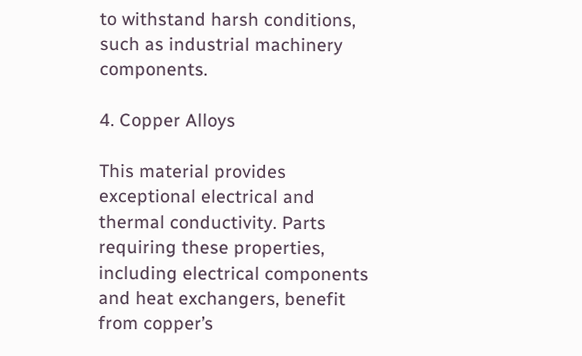to withstand harsh conditions, such as industrial machinery components.

4. Copper Alloys

This material provides exceptional electrical and thermal conductivity. Parts requiring these properties, including electrical components and heat exchangers, benefit from copper’s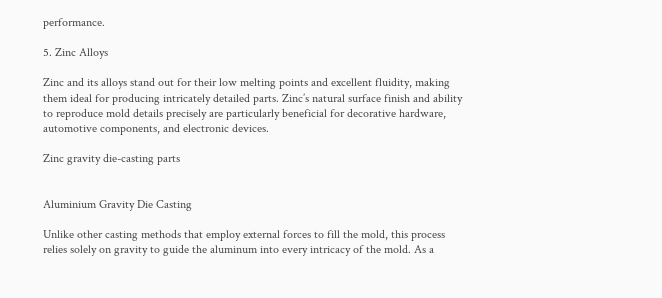performance.

5. Zinc Alloys

Zinc and its alloys stand out for their low melting points and excellent fluidity, making them ideal for producing intricately detailed parts. Zinc’s natural surface finish and ability to reproduce mold details precisely are particularly beneficial for decorative hardware, automotive components, and electronic devices.

Zinc gravity die-casting parts


Aluminium Gravity Die Casting

Unlike other casting methods that employ external forces to fill the mold, this process relies solely on gravity to guide the aluminum into every intricacy of the mold. As a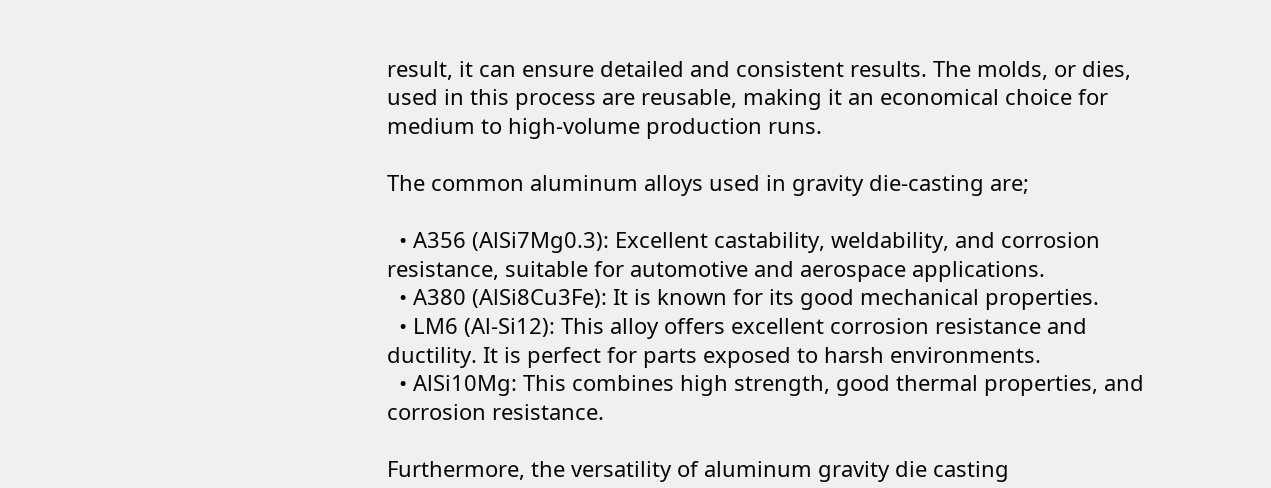result, it can ensure detailed and consistent results. The molds, or dies, used in this process are reusable, making it an economical choice for medium to high-volume production runs.

The common aluminum alloys used in gravity die-casting are;

  • A356 (AlSi7Mg0.3): Excellent castability, weldability, and corrosion resistance, suitable for automotive and aerospace applications.
  • A380 (AlSi8Cu3Fe): It is known for its good mechanical properties.
  • LM6 (Al-Si12): This alloy offers excellent corrosion resistance and ductility. It is perfect for parts exposed to harsh environments.
  • AlSi10Mg: This combines high strength, good thermal properties, and corrosion resistance.

Furthermore, the versatility of aluminum gravity die casting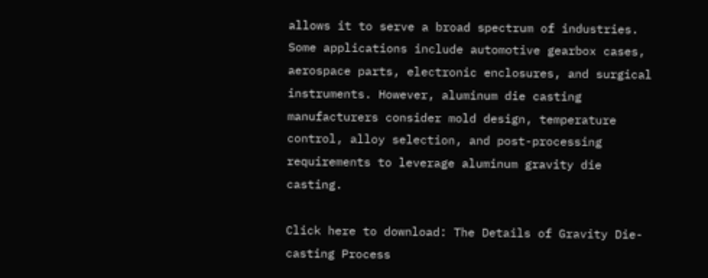allows it to serve a broad spectrum of industries. Some applications include automotive gearbox cases, aerospace parts, electronic enclosures, and surgical instruments. However, aluminum die casting manufacturers consider mold design, temperature control, alloy selection, and post-processing requirements to leverage aluminum gravity die casting.

Click here to download: The Details of Gravity Die-casting Process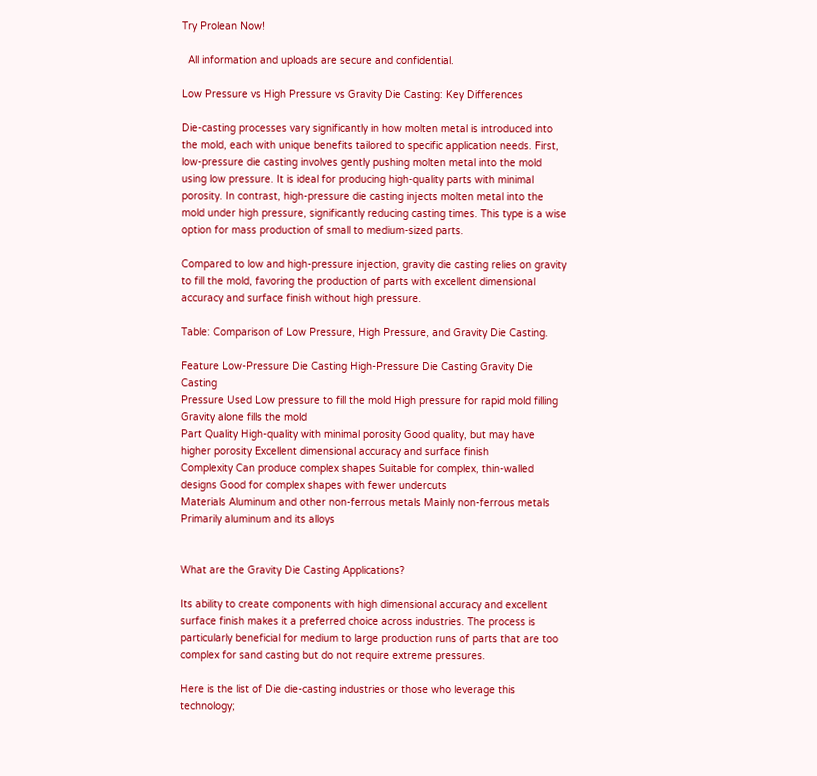Try Prolean Now!

  All information and uploads are secure and confidential.

Low Pressure vs High Pressure vs Gravity Die Casting: Key Differences

Die-casting processes vary significantly in how molten metal is introduced into the mold, each with unique benefits tailored to specific application needs. First, low-pressure die casting involves gently pushing molten metal into the mold using low pressure. It is ideal for producing high-quality parts with minimal porosity. In contrast, high-pressure die casting injects molten metal into the mold under high pressure, significantly reducing casting times. This type is a wise option for mass production of small to medium-sized parts.

Compared to low and high-pressure injection, gravity die casting relies on gravity to fill the mold, favoring the production of parts with excellent dimensional accuracy and surface finish without high pressure.

Table: Comparison of Low Pressure, High Pressure, and Gravity Die Casting.

Feature Low-Pressure Die Casting High-Pressure Die Casting Gravity Die Casting
Pressure Used Low pressure to fill the mold High pressure for rapid mold filling Gravity alone fills the mold
Part Quality High-quality with minimal porosity Good quality, but may have higher porosity Excellent dimensional accuracy and surface finish
Complexity Can produce complex shapes Suitable for complex, thin-walled designs Good for complex shapes with fewer undercuts
Materials Aluminum and other non-ferrous metals Mainly non-ferrous metals Primarily aluminum and its alloys


What are the Gravity Die Casting Applications?

Its ability to create components with high dimensional accuracy and excellent surface finish makes it a preferred choice across industries. The process is particularly beneficial for medium to large production runs of parts that are too complex for sand casting but do not require extreme pressures.

Here is the list of Die die-casting industries or those who leverage this technology;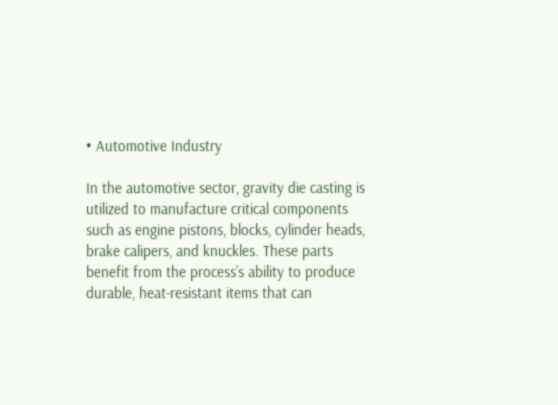• Automotive Industry

In the automotive sector, gravity die casting is utilized to manufacture critical components such as engine pistons, blocks, cylinder heads, brake calipers, and knuckles. These parts benefit from the process’s ability to produce durable, heat-resistant items that can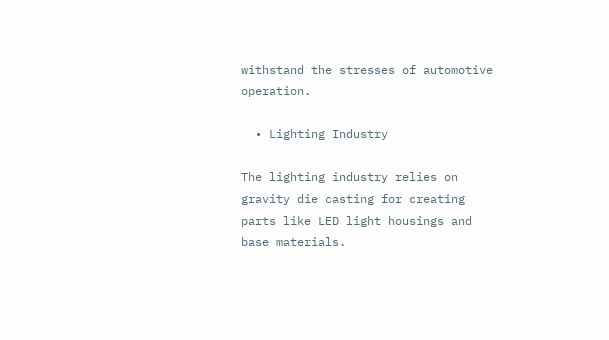withstand the stresses of automotive operation.

  • Lighting Industry

The lighting industry relies on gravity die casting for creating parts like LED light housings and base materials.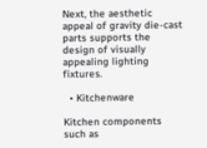Next, the aesthetic appeal of gravity die-cast parts supports the design of visually appealing lighting fixtures.

  • Kitchenware

Kitchen components such as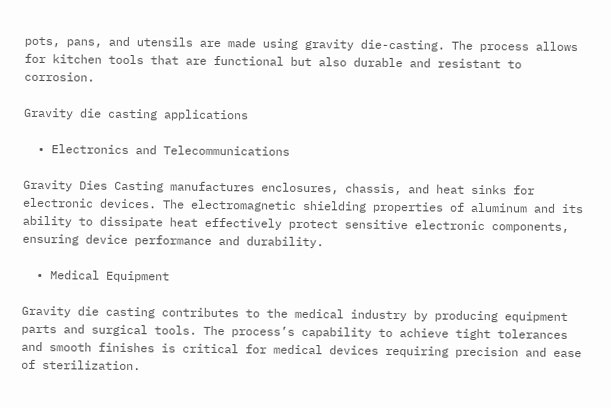pots, pans, and utensils are made using gravity die-casting. The process allows for kitchen tools that are functional but also durable and resistant to corrosion.

Gravity die casting applications

  • Electronics and Telecommunications

Gravity Dies Casting manufactures enclosures, chassis, and heat sinks for electronic devices. The electromagnetic shielding properties of aluminum and its ability to dissipate heat effectively protect sensitive electronic components, ensuring device performance and durability.

  • Medical Equipment

Gravity die casting contributes to the medical industry by producing equipment parts and surgical tools. The process’s capability to achieve tight tolerances and smooth finishes is critical for medical devices requiring precision and ease of sterilization.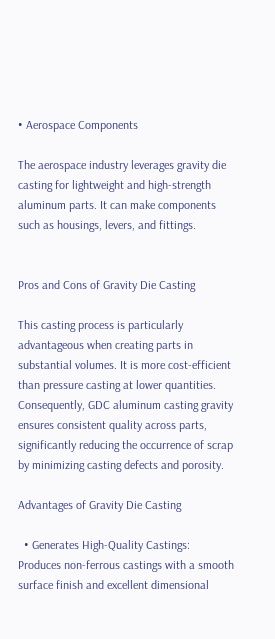• Aerospace Components

The aerospace industry leverages gravity die casting for lightweight and high-strength aluminum parts. It can make components such as housings, levers, and fittings.


Pros and Cons of Gravity Die Casting

This casting process is particularly advantageous when creating parts in substantial volumes. It is more cost-efficient than pressure casting at lower quantities. Consequently, GDC aluminum casting gravity ensures consistent quality across parts, significantly reducing the occurrence of scrap by minimizing casting defects and porosity.

Advantages of Gravity Die Casting

  • Generates High-Quality Castings: Produces non-ferrous castings with a smooth surface finish and excellent dimensional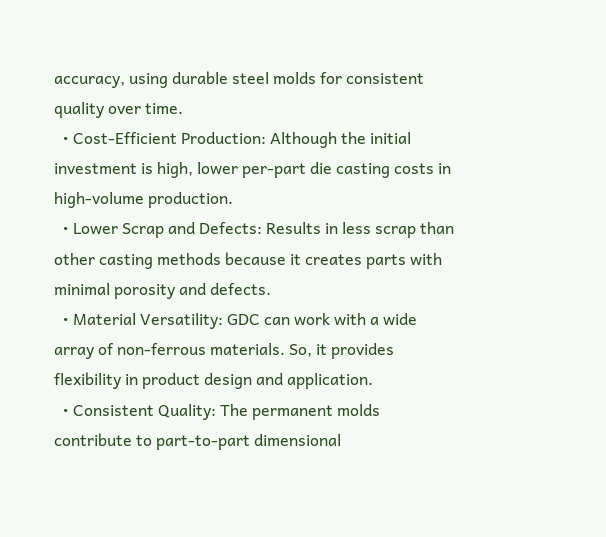accuracy, using durable steel molds for consistent quality over time.
  • Cost-Efficient Production: Although the initial investment is high, lower per-part die casting costs in high-volume production.
  • Lower Scrap and Defects: Results in less scrap than other casting methods because it creates parts with minimal porosity and defects.
  • Material Versatility: GDC can work with a wide array of non-ferrous materials. So, it provides flexibility in product design and application.
  • Consistent Quality: The permanent molds contribute to part-to-part dimensional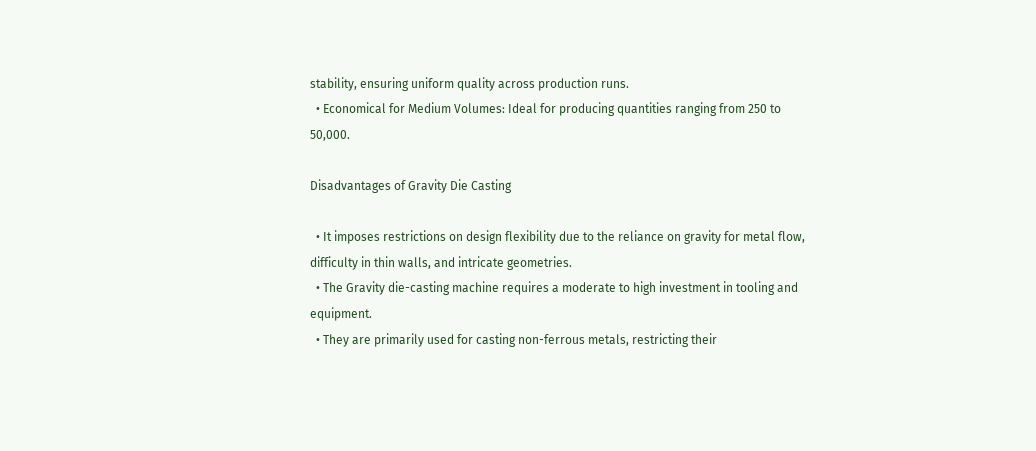stability, ensuring uniform quality across production runs.
  • Economical for Medium Volumes: Ideal for producing quantities ranging from 250 to 50,000.

Disadvantages of Gravity Die Casting

  • It imposes restrictions on design flexibility due to the reliance on gravity for metal flow, difficulty in thin walls, and intricate geometries.
  • The Gravity die-casting machine requires a moderate to high investment in tooling and equipment.
  • They are primarily used for casting non-ferrous metals, restricting their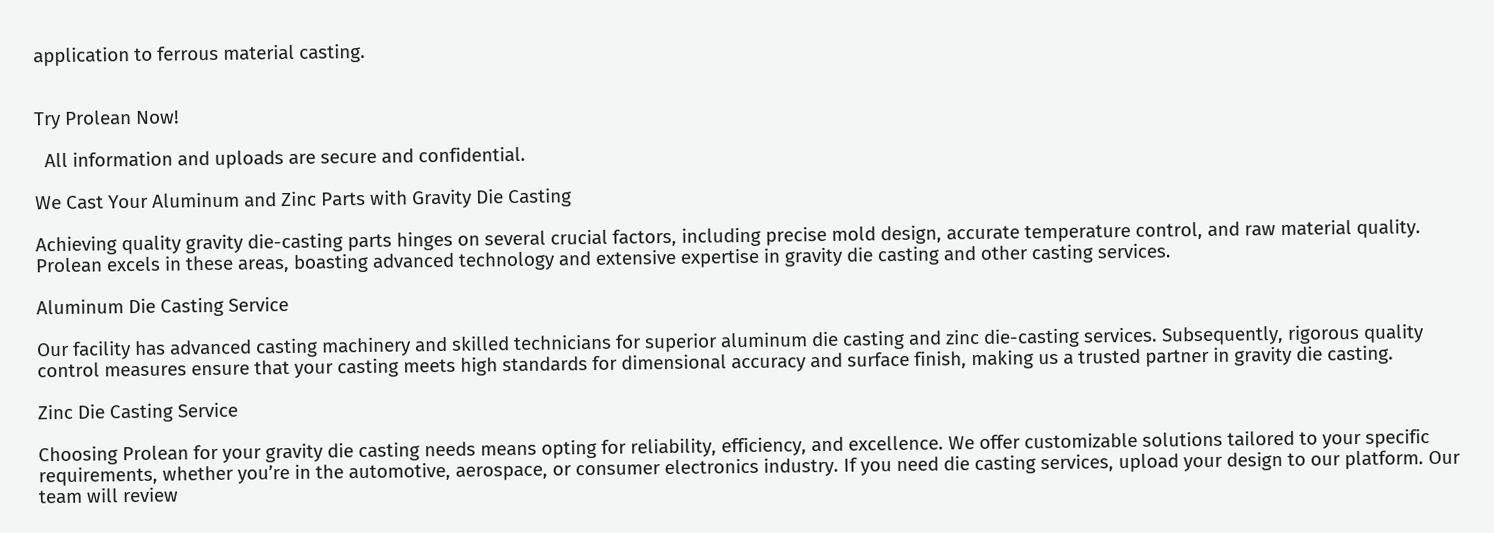application to ferrous material casting.


Try Prolean Now!

  All information and uploads are secure and confidential.

We Cast Your Aluminum and Zinc Parts with Gravity Die Casting

Achieving quality gravity die-casting parts hinges on several crucial factors, including precise mold design, accurate temperature control, and raw material quality. Prolean excels in these areas, boasting advanced technology and extensive expertise in gravity die casting and other casting services.

Aluminum Die Casting Service

Our facility has advanced casting machinery and skilled technicians for superior aluminum die casting and zinc die-casting services. Subsequently, rigorous quality control measures ensure that your casting meets high standards for dimensional accuracy and surface finish, making us a trusted partner in gravity die casting.

Zinc Die Casting Service

Choosing Prolean for your gravity die casting needs means opting for reliability, efficiency, and excellence. We offer customizable solutions tailored to your specific requirements, whether you’re in the automotive, aerospace, or consumer electronics industry. If you need die casting services, upload your design to our platform. Our team will review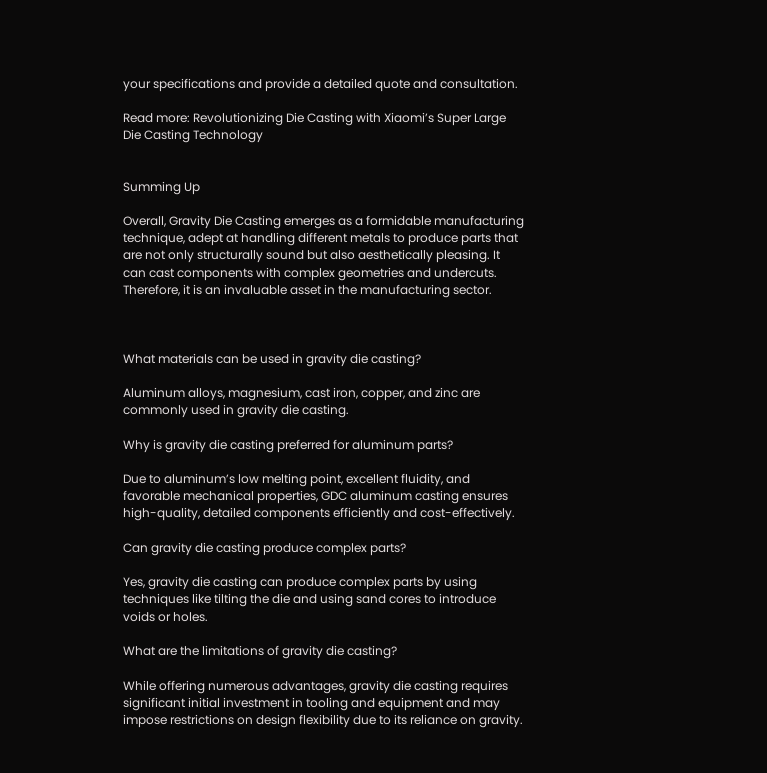your specifications and provide a detailed quote and consultation.

Read more: Revolutionizing Die Casting with Xiaomi’s Super Large Die Casting Technology


Summing Up

Overall, Gravity Die Casting emerges as a formidable manufacturing technique, adept at handling different metals to produce parts that are not only structurally sound but also aesthetically pleasing. It can cast components with complex geometries and undercuts. Therefore, it is an invaluable asset in the manufacturing sector.



What materials can be used in gravity die casting?

Aluminum alloys, magnesium, cast iron, copper, and zinc are commonly used in gravity die casting.

Why is gravity die casting preferred for aluminum parts?

Due to aluminum’s low melting point, excellent fluidity, and favorable mechanical properties, GDC aluminum casting ensures high-quality, detailed components efficiently and cost-effectively.

Can gravity die casting produce complex parts?

Yes, gravity die casting can produce complex parts by using techniques like tilting the die and using sand cores to introduce voids or holes.

What are the limitations of gravity die casting?

While offering numerous advantages, gravity die casting requires significant initial investment in tooling and equipment and may impose restrictions on design flexibility due to its reliance on gravity.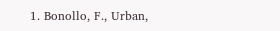1. Bonollo, F., Urban,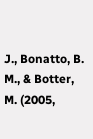J., Bonatto, B. M., & Botter, M. (2005,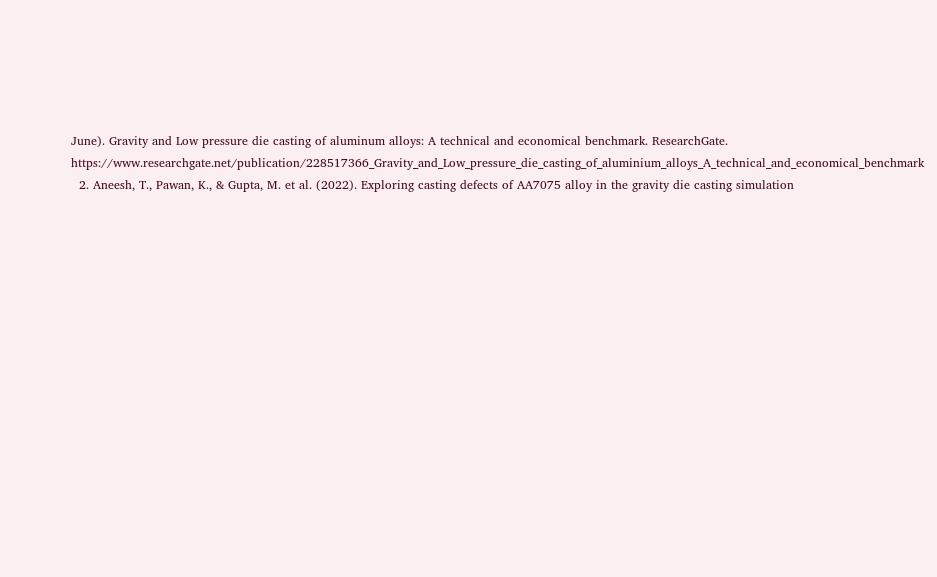June). Gravity and Low pressure die casting of aluminum alloys: A technical and economical benchmark. ResearchGate. https://www.researchgate.net/publication/228517366_Gravity_and_Low_pressure_die_casting_of_aluminium_alloys_A_technical_and_economical_benchmark
  2. Aneesh, T., Pawan, K., & Gupta, M. et al. (2022). Exploring casting defects of AA7075 alloy in the gravity die casting simulation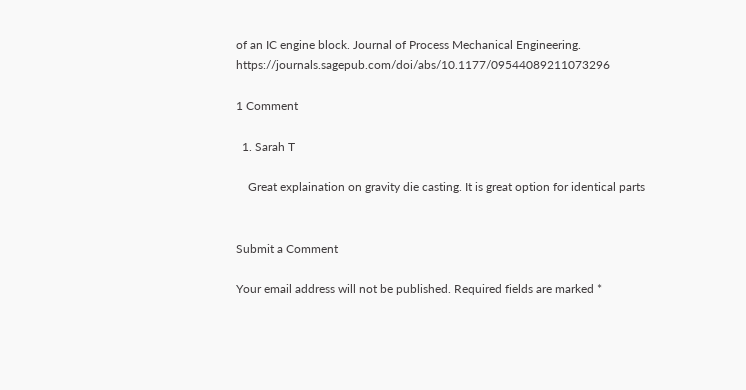of an IC engine block. Journal of Process Mechanical Engineering. https://journals.sagepub.com/doi/abs/10.1177/09544089211073296

1 Comment

  1. Sarah T

    Great explaination on gravity die casting. It is great option for identical parts


Submit a Comment

Your email address will not be published. Required fields are marked *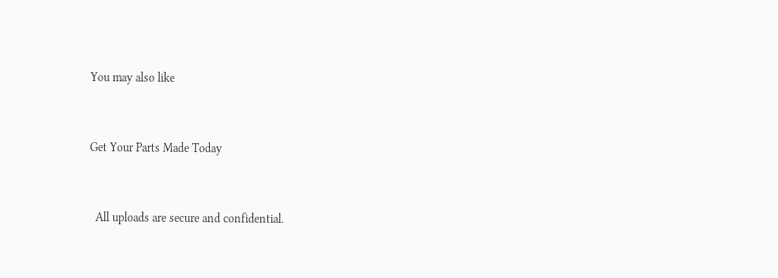You may also like


Get Your Parts Made Today


  All uploads are secure and confidential.